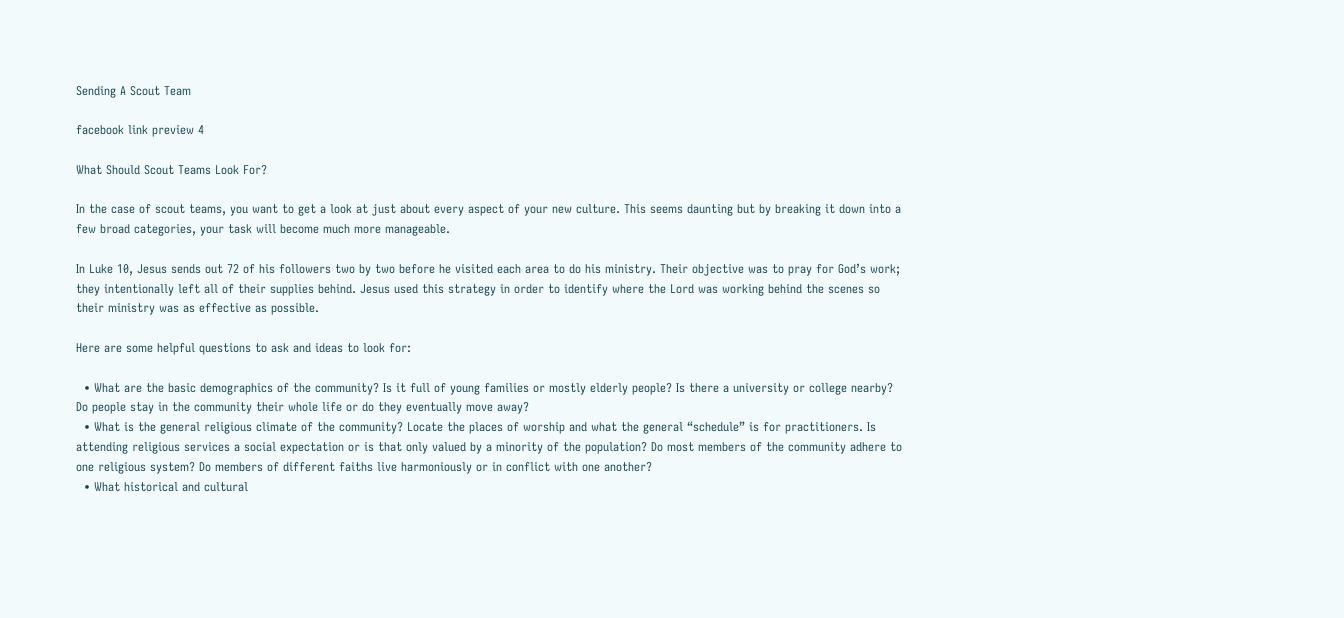Sending A Scout Team

facebook link preview 4

What Should Scout Teams Look For?

In the case of scout teams, you want to get a look at just about every aspect of your new culture. This seems daunting but by breaking it down into a few broad categories, your task will become much more manageable.

In Luke 10, Jesus sends out 72 of his followers two by two before he visited each area to do his ministry. Their objective was to pray for God’s work; they intentionally left all of their supplies behind. Jesus used this strategy in order to identify where the Lord was working behind the scenes so their ministry was as effective as possible.

Here are some helpful questions to ask and ideas to look for:

  • What are the basic demographics of the community? Is it full of young families or mostly elderly people? Is there a university or college nearby? Do people stay in the community their whole life or do they eventually move away?
  • What is the general religious climate of the community? Locate the places of worship and what the general “schedule” is for practitioners. Is attending religious services a social expectation or is that only valued by a minority of the population? Do most members of the community adhere to one religious system? Do members of different faiths live harmoniously or in conflict with one another?
  • What historical and cultural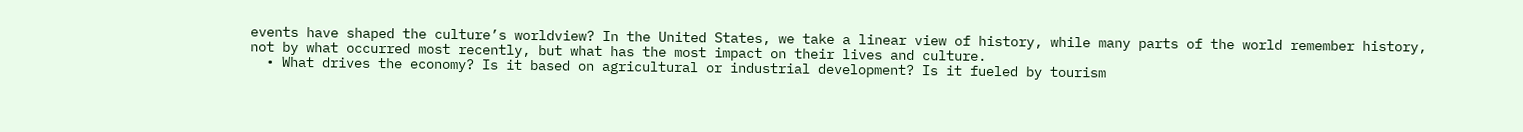events have shaped the culture’s worldview? In the United States, we take a linear view of history, while many parts of the world remember history, not by what occurred most recently, but what has the most impact on their lives and culture.
  • What drives the economy? Is it based on agricultural or industrial development? Is it fueled by tourism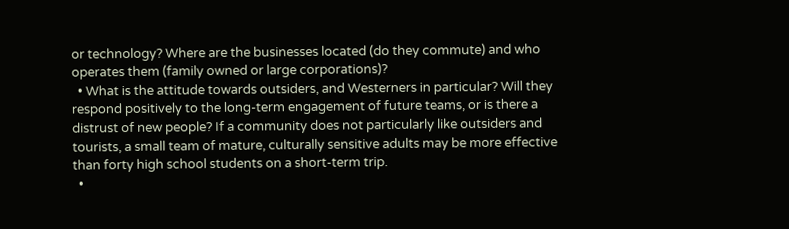or technology? Where are the businesses located (do they commute) and who operates them (family owned or large corporations)?
  • What is the attitude towards outsiders, and Westerners in particular? Will they respond positively to the long-term engagement of future teams, or is there a distrust of new people? If a community does not particularly like outsiders and tourists, a small team of mature, culturally sensitive adults may be more effective than forty high school students on a short-term trip.
  •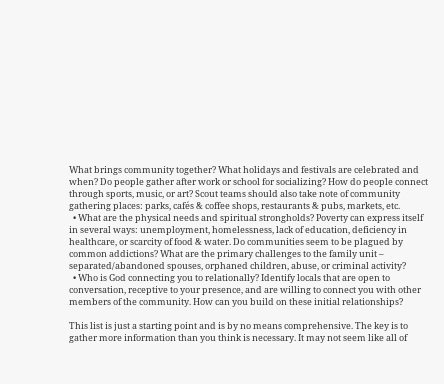What brings community together? What holidays and festivals are celebrated and when? Do people gather after work or school for socializing? How do people connect through sports, music, or art? Scout teams should also take note of community gathering places: parks, cafés & coffee shops, restaurants & pubs, markets, etc.
  • What are the physical needs and spiritual strongholds? Poverty can express itself in several ways: unemployment, homelessness, lack of education, deficiency in healthcare, or scarcity of food & water. Do communities seem to be plagued by common addictions? What are the primary challenges to the family unit – separated/abandoned spouses, orphaned children, abuse, or criminal activity?
  • Who is God connecting you to relationally? Identify locals that are open to conversation, receptive to your presence, and are willing to connect you with other members of the community. How can you build on these initial relationships?

This list is just a starting point and is by no means comprehensive. The key is to gather more information than you think is necessary. It may not seem like all of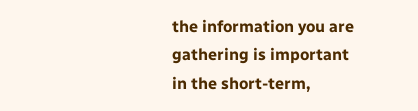the information you are gathering is important in the short-term,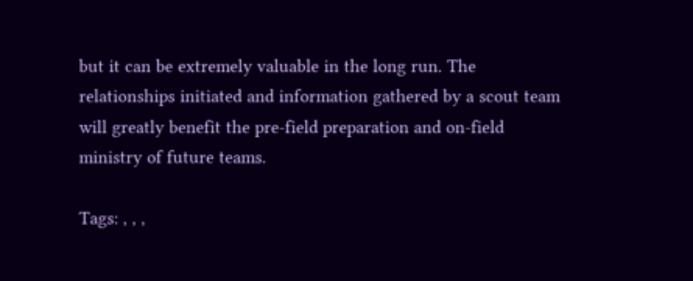but it can be extremely valuable in the long run. The relationships initiated and information gathered by a scout team will greatly benefit the pre-field preparation and on-field ministry of future teams.

Tags: , , ,